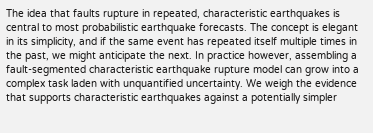The idea that faults rupture in repeated, characteristic earthquakes is central to most probabilistic earthquake forecasts. The concept is elegant in its simplicity, and if the same event has repeated itself multiple times in the past, we might anticipate the next. In practice however, assembling a fault-segmented characteristic earthquake rupture model can grow into a complex task laden with unquantified uncertainty. We weigh the evidence that supports characteristic earthquakes against a potentially simpler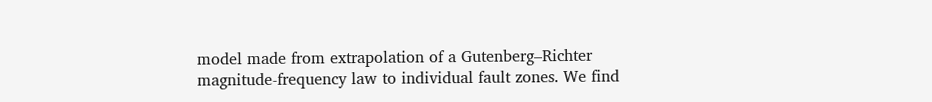model made from extrapolation of a Gutenberg–Richter magnitude-frequency law to individual fault zones. We find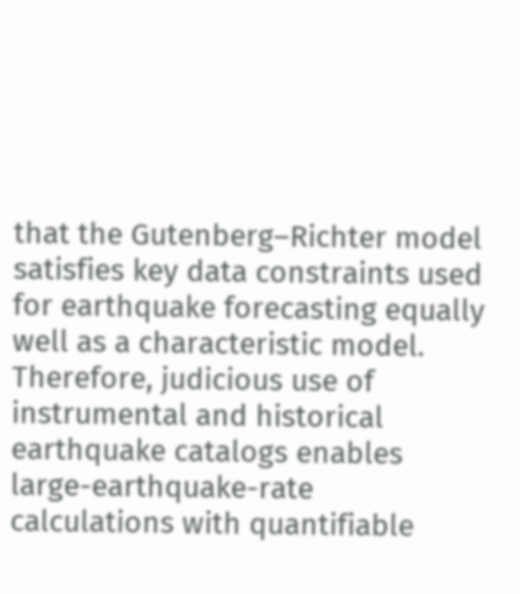that the Gutenberg–Richter model satisfies key data constraints used for earthquake forecasting equally well as a characteristic model. Therefore, judicious use of instrumental and historical earthquake catalogs enables large-earthquake-rate calculations with quantifiable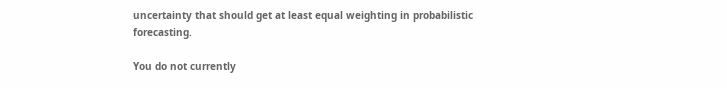uncertainty that should get at least equal weighting in probabilistic forecasting.

You do not currently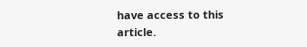have access to this article.